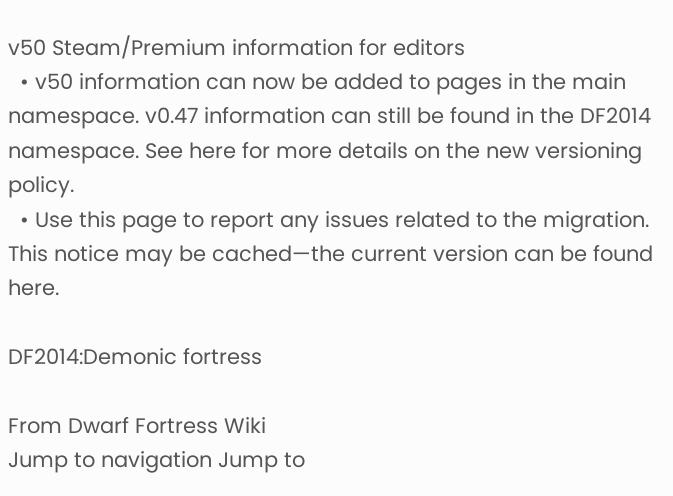v50 Steam/Premium information for editors
  • v50 information can now be added to pages in the main namespace. v0.47 information can still be found in the DF2014 namespace. See here for more details on the new versioning policy.
  • Use this page to report any issues related to the migration.
This notice may be cached—the current version can be found here.

DF2014:Demonic fortress

From Dwarf Fortress Wiki
Jump to navigation Jump to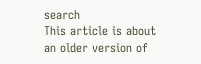search
This article is about an older version of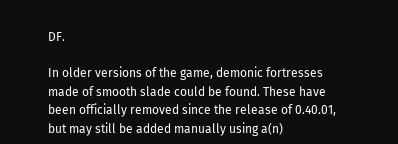DF.

In older versions of the game, demonic fortresses made of smooth slade could be found. These have been officially removed since the release of 0.40.01, but may still be added manually using a(n)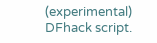(experimental) DFhack script.